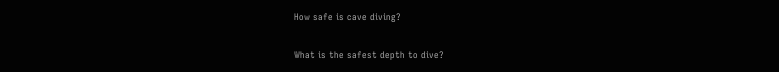How safe is cave diving?

What is the safest depth to dive?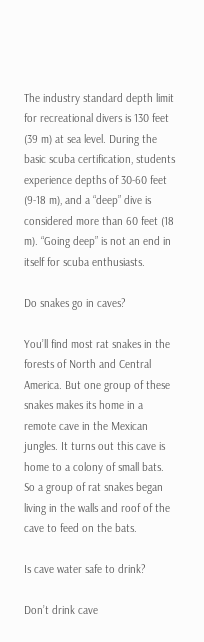The industry standard depth limit for recreational divers is 130 feet (39 m) at sea level. During the basic scuba certification, students experience depths of 30-60 feet (9-18 m), and a “deep” dive is considered more than 60 feet (18 m). “Going deep” is not an end in itself for scuba enthusiasts.

Do snakes go in caves?

You’ll find most rat snakes in the forests of North and Central America. But one group of these snakes makes its home in a remote cave in the Mexican jungles. It turns out this cave is home to a colony of small bats. So a group of rat snakes began living in the walls and roof of the cave to feed on the bats.

Is cave water safe to drink?

Don’t drink cave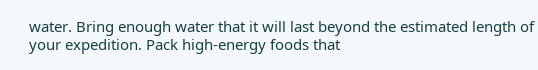water. Bring enough water that it will last beyond the estimated length of your expedition. Pack high-energy foods that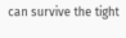can survive the tight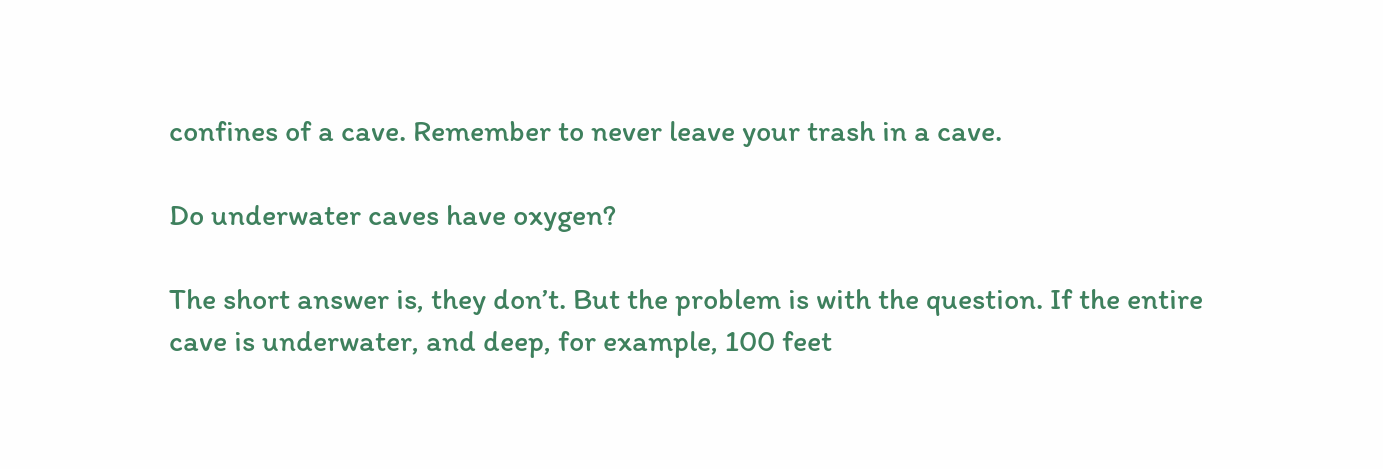confines of a cave. Remember to never leave your trash in a cave.

Do underwater caves have oxygen?

The short answer is, they don’t. But the problem is with the question. If the entire cave is underwater, and deep, for example, 100 feet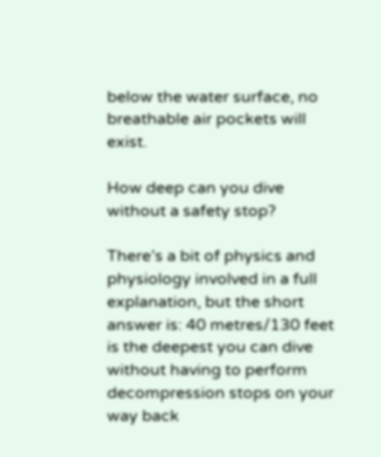below the water surface, no breathable air pockets will exist.

How deep can you dive without a safety stop?

There’s a bit of physics and physiology involved in a full explanation, but the short answer is: 40 metres/130 feet is the deepest you can dive without having to perform decompression stops on your way back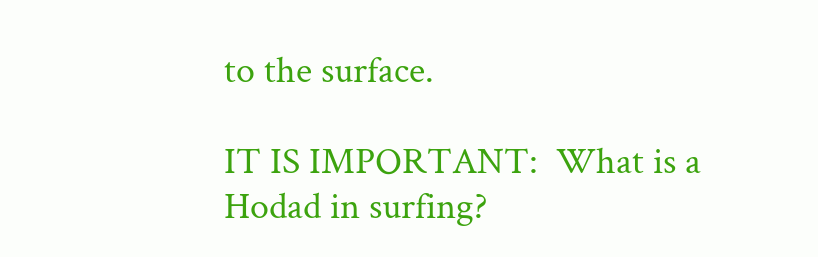to the surface.

IT IS IMPORTANT:  What is a Hodad in surfing?